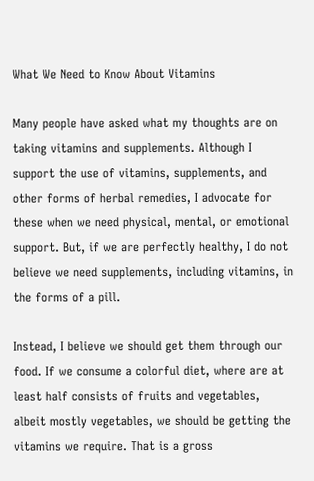What We Need to Know About Vitamins

Many people have asked what my thoughts are on taking vitamins and supplements. Although I support the use of vitamins, supplements, and other forms of herbal remedies, I advocate for these when we need physical, mental, or emotional support. But, if we are perfectly healthy, I do not believe we need supplements, including vitamins, in the forms of a pill.

Instead, I believe we should get them through our food. If we consume a colorful diet, where are at least half consists of fruits and vegetables, albeit mostly vegetables, we should be getting the vitamins we require. That is a gross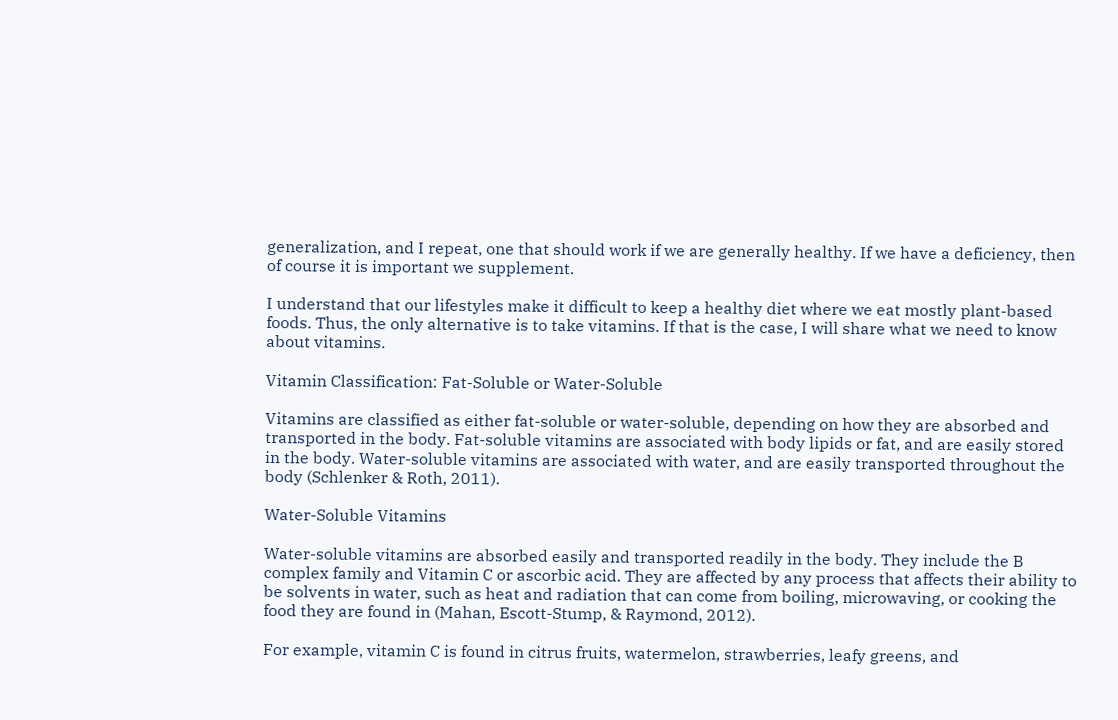generalization, and I repeat, one that should work if we are generally healthy. If we have a deficiency, then of course it is important we supplement.

I understand that our lifestyles make it difficult to keep a healthy diet where we eat mostly plant-based foods. Thus, the only alternative is to take vitamins. If that is the case, I will share what we need to know about vitamins.

Vitamin Classification: Fat-Soluble or Water-Soluble

Vitamins are classified as either fat-soluble or water-soluble, depending on how they are absorbed and transported in the body. Fat-soluble vitamins are associated with body lipids or fat, and are easily stored in the body. Water-soluble vitamins are associated with water, and are easily transported throughout the body (Schlenker & Roth, 2011).

Water-Soluble Vitamins

Water-soluble vitamins are absorbed easily and transported readily in the body. They include the B complex family and Vitamin C or ascorbic acid. They are affected by any process that affects their ability to be solvents in water, such as heat and radiation that can come from boiling, microwaving, or cooking the food they are found in (Mahan, Escott-Stump, & Raymond, 2012).

For example, vitamin C is found in citrus fruits, watermelon, strawberries, leafy greens, and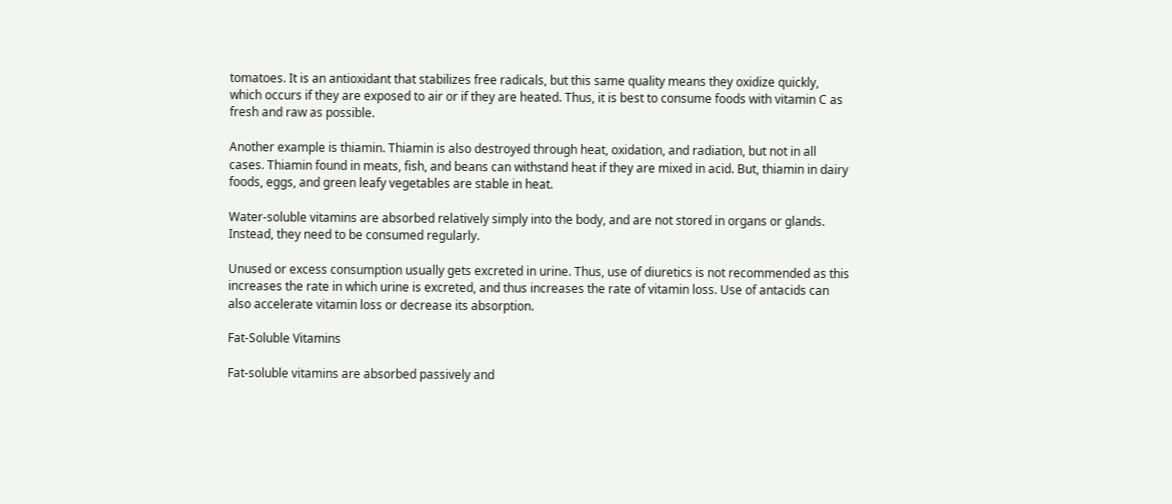tomatoes. It is an antioxidant that stabilizes free radicals, but this same quality means they oxidize quickly, which occurs if they are exposed to air or if they are heated. Thus, it is best to consume foods with vitamin C as fresh and raw as possible.

Another example is thiamin. Thiamin is also destroyed through heat, oxidation, and radiation, but not in all cases. Thiamin found in meats, fish, and beans can withstand heat if they are mixed in acid. But, thiamin in dairy foods, eggs, and green leafy vegetables are stable in heat.

Water-soluble vitamins are absorbed relatively simply into the body, and are not stored in organs or glands. Instead, they need to be consumed regularly.

Unused or excess consumption usually gets excreted in urine. Thus, use of diuretics is not recommended as this increases the rate in which urine is excreted, and thus increases the rate of vitamin loss. Use of antacids can also accelerate vitamin loss or decrease its absorption.

Fat-Soluble Vitamins

Fat-soluble vitamins are absorbed passively and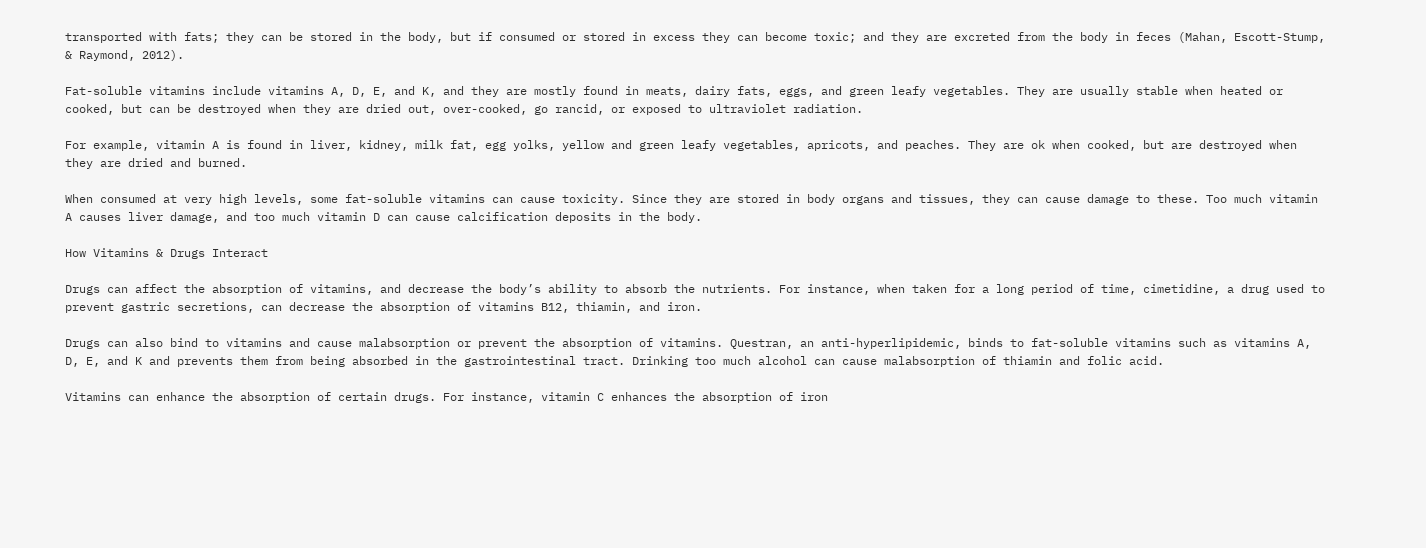transported with fats; they can be stored in the body, but if consumed or stored in excess they can become toxic; and they are excreted from the body in feces (Mahan, Escott-Stump, & Raymond, 2012).

Fat-soluble vitamins include vitamins A, D, E, and K, and they are mostly found in meats, dairy fats, eggs, and green leafy vegetables. They are usually stable when heated or cooked, but can be destroyed when they are dried out, over-cooked, go rancid, or exposed to ultraviolet radiation.

For example, vitamin A is found in liver, kidney, milk fat, egg yolks, yellow and green leafy vegetables, apricots, and peaches. They are ok when cooked, but are destroyed when they are dried and burned.

When consumed at very high levels, some fat-soluble vitamins can cause toxicity. Since they are stored in body organs and tissues, they can cause damage to these. Too much vitamin A causes liver damage, and too much vitamin D can cause calcification deposits in the body.

How Vitamins & Drugs Interact

Drugs can affect the absorption of vitamins, and decrease the body’s ability to absorb the nutrients. For instance, when taken for a long period of time, cimetidine, a drug used to prevent gastric secretions, can decrease the absorption of vitamins B12, thiamin, and iron.

Drugs can also bind to vitamins and cause malabsorption or prevent the absorption of vitamins. Questran, an anti-hyperlipidemic, binds to fat-soluble vitamins such as vitamins A, D, E, and K and prevents them from being absorbed in the gastrointestinal tract. Drinking too much alcohol can cause malabsorption of thiamin and folic acid.

Vitamins can enhance the absorption of certain drugs. For instance, vitamin C enhances the absorption of iron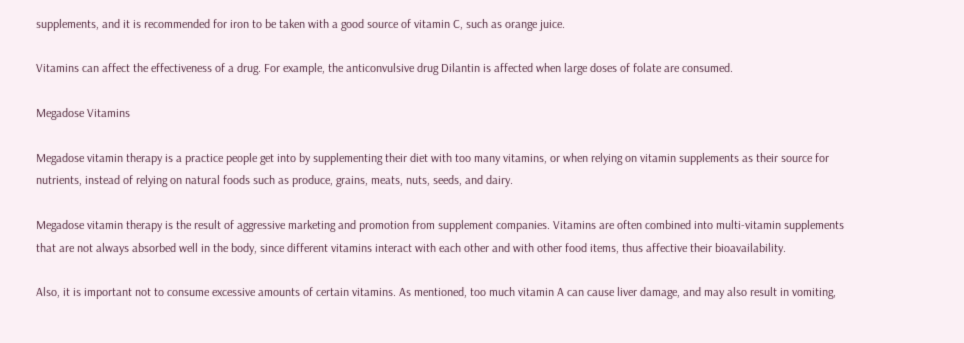supplements, and it is recommended for iron to be taken with a good source of vitamin C, such as orange juice.

Vitamins can affect the effectiveness of a drug. For example, the anticonvulsive drug Dilantin is affected when large doses of folate are consumed.

Megadose Vitamins

Megadose vitamin therapy is a practice people get into by supplementing their diet with too many vitamins, or when relying on vitamin supplements as their source for nutrients, instead of relying on natural foods such as produce, grains, meats, nuts, seeds, and dairy.

Megadose vitamin therapy is the result of aggressive marketing and promotion from supplement companies. Vitamins are often combined into multi-vitamin supplements that are not always absorbed well in the body, since different vitamins interact with each other and with other food items, thus affective their bioavailability.

Also, it is important not to consume excessive amounts of certain vitamins. As mentioned, too much vitamin A can cause liver damage, and may also result in vomiting,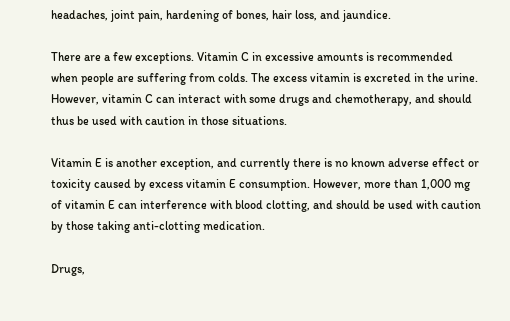headaches, joint pain, hardening of bones, hair loss, and jaundice.

There are a few exceptions. Vitamin C in excessive amounts is recommended when people are suffering from colds. The excess vitamin is excreted in the urine. However, vitamin C can interact with some drugs and chemotherapy, and should thus be used with caution in those situations.

Vitamin E is another exception, and currently there is no known adverse effect or toxicity caused by excess vitamin E consumption. However, more than 1,000 mg of vitamin E can interference with blood clotting, and should be used with caution by those taking anti-clotting medication.

Drugs,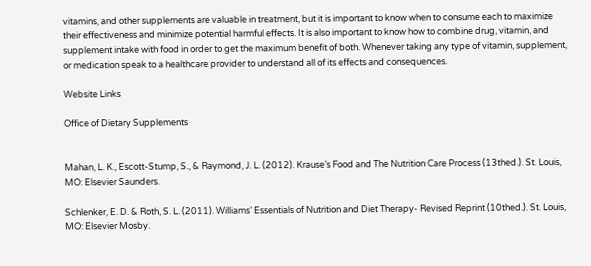vitamins, and other supplements are valuable in treatment, but it is important to know when to consume each to maximize their effectiveness and minimize potential harmful effects. It is also important to know how to combine drug, vitamin, and supplement intake with food in order to get the maximum benefit of both. Whenever taking any type of vitamin, supplement, or medication speak to a healthcare provider to understand all of its effects and consequences.

Website Links

Office of Dietary Supplements


Mahan, L. K., Escott-Stump, S., & Raymond, J. L. (2012). Krause’s Food and The Nutrition Care Process (13thed.). St. Louis, MO: Elsevier Saunders.

Schlenker, E. D. & Roth, S. L. (2011). Williams’ Essentials of Nutrition and Diet Therapy- Revised Reprint (10thed.). St. Louis, MO: Elsevier Mosby.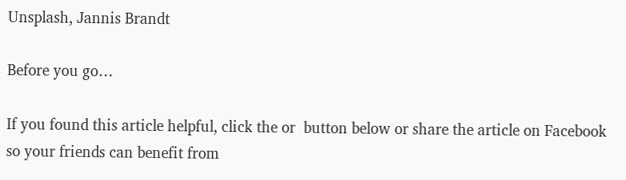Unsplash, Jannis Brandt

Before you go…

If you found this article helpful, click the or  button below or share the article on Facebook so your friends can benefit from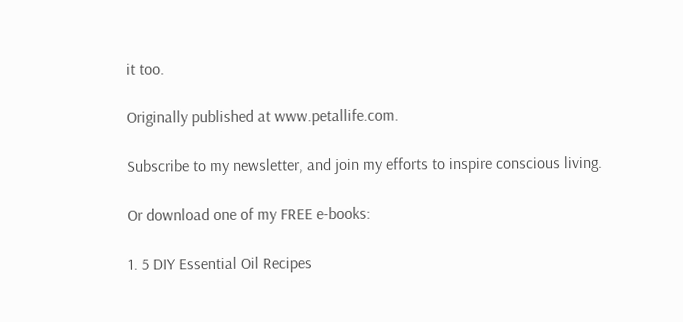it too.

Originally published at www.petallife.com.

Subscribe to my newsletter, and join my efforts to inspire conscious living.

Or download one of my FREE e-books:

1. 5 DIY Essential Oil Recipes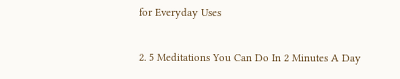for Everyday Uses

2. 5 Meditations You Can Do In 2 Minutes A Day